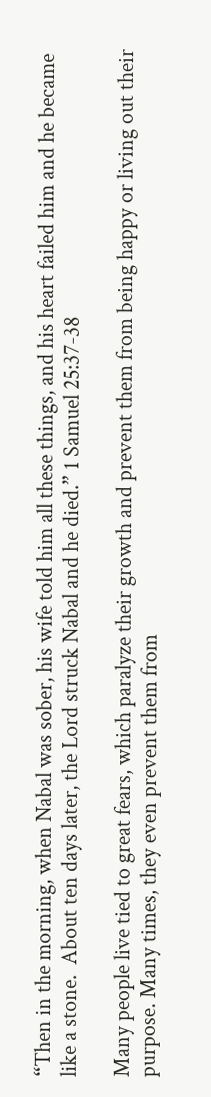“Then in the morning, when Nabal was sober, his wife told him all these things, and his heart failed him and he became like a stone.  About ten days later, the Lord struck Nabal and he died.” 1 Samuel 25:37-38

Many people live tied to great fears, which paralyze their growth and prevent them from being happy or living out their purpose. Many times, they even prevent them from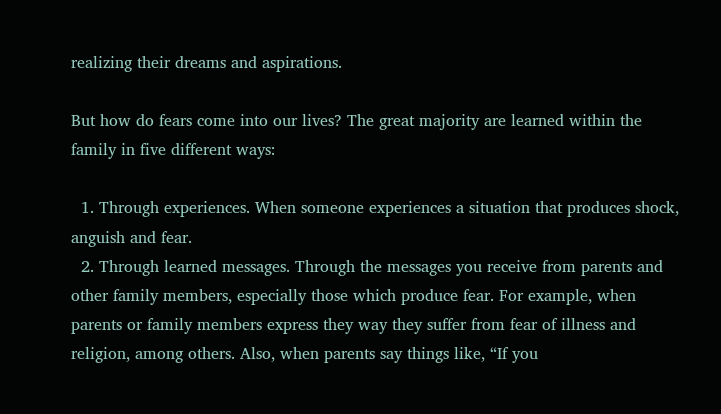realizing their dreams and aspirations.

But how do fears come into our lives? The great majority are learned within the family in five different ways:

  1. Through experiences. When someone experiences a situation that produces shock, anguish and fear.
  2. Through learned messages. Through the messages you receive from parents and other family members, especially those which produce fear. For example, when parents or family members express they way they suffer from fear of illness and religion, among others. Also, when parents say things like, “If you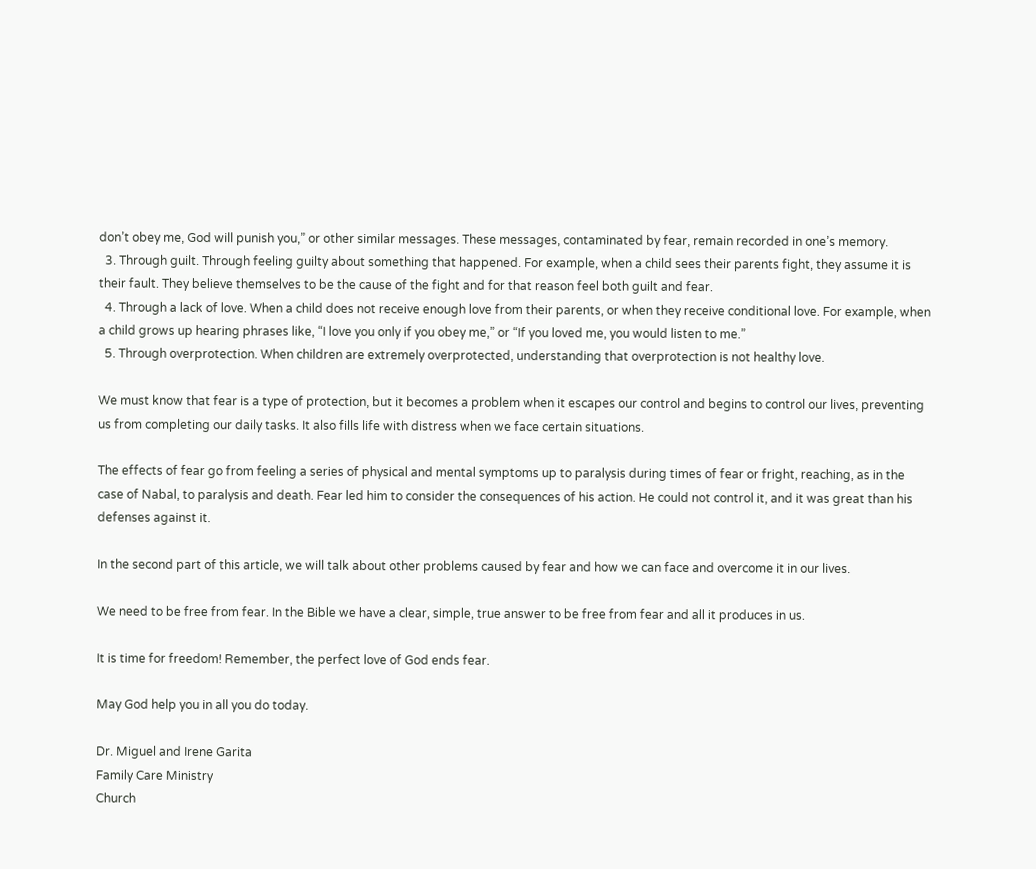don’t obey me, God will punish you,” or other similar messages. These messages, contaminated by fear, remain recorded in one’s memory.
  3. Through guilt. Through feeling guilty about something that happened. For example, when a child sees their parents fight, they assume it is their fault. They believe themselves to be the cause of the fight and for that reason feel both guilt and fear.
  4. Through a lack of love. When a child does not receive enough love from their parents, or when they receive conditional love. For example, when a child grows up hearing phrases like, “I love you only if you obey me,” or “If you loved me, you would listen to me.”
  5. Through overprotection. When children are extremely overprotected, understanding that overprotection is not healthy love.

We must know that fear is a type of protection, but it becomes a problem when it escapes our control and begins to control our lives, preventing us from completing our daily tasks. It also fills life with distress when we face certain situations.

The effects of fear go from feeling a series of physical and mental symptoms up to paralysis during times of fear or fright, reaching, as in the case of Nabal, to paralysis and death. Fear led him to consider the consequences of his action. He could not control it, and it was great than his defenses against it.

In the second part of this article, we will talk about other problems caused by fear and how we can face and overcome it in our lives.

We need to be free from fear. In the Bible we have a clear, simple, true answer to be free from fear and all it produces in us.

It is time for freedom! Remember, the perfect love of God ends fear.

May God help you in all you do today.

Dr. Miguel and Irene Garita
Family Care Ministry
Church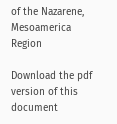of the Nazarene, Mesoamerica Region

Download the pdf version of this document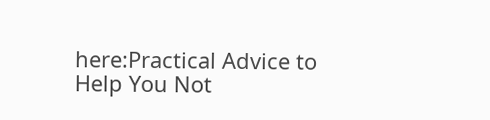here:Practical Advice to Help You Not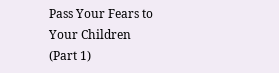Pass Your Fears to Your Children (Part 1)